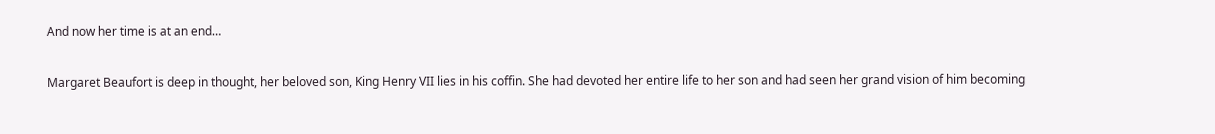And now her time is at an end…

Margaret Beaufort is deep in thought, her beloved son, King Henry VII lies in his coffin. She had devoted her entire life to her son and had seen her grand vision of him becoming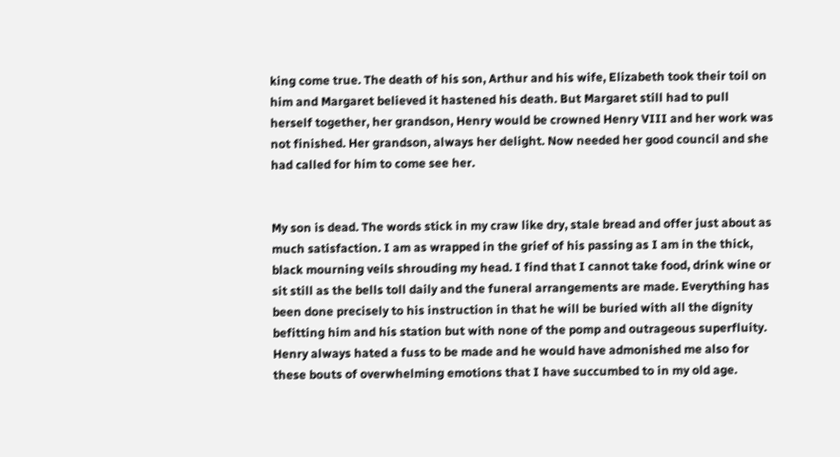king come true. The death of his son, Arthur and his wife, Elizabeth took their toil on him and Margaret believed it hastened his death. But Margaret still had to pull herself together, her grandson, Henry would be crowned Henry VIII and her work was not finished. Her grandson, always her delight. Now needed her good council and she had called for him to come see her.


My son is dead. The words stick in my craw like dry, stale bread and offer just about as much satisfaction. I am as wrapped in the grief of his passing as I am in the thick, black mourning veils shrouding my head. I find that I cannot take food, drink wine or sit still as the bells toll daily and the funeral arrangements are made. Everything has been done precisely to his instruction in that he will be buried with all the dignity befitting him and his station but with none of the pomp and outrageous superfluity. Henry always hated a fuss to be made and he would have admonished me also for these bouts of overwhelming emotions that I have succumbed to in my old age.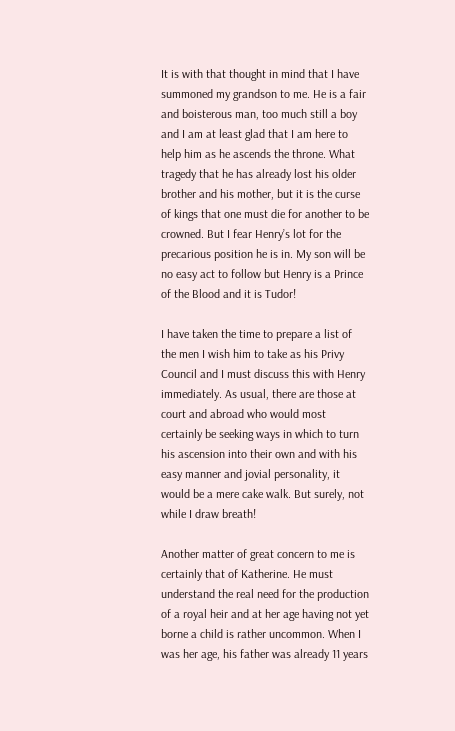It is with that thought in mind that I have summoned my grandson to me. He is a fair and boisterous man, too much still a boy and I am at least glad that I am here to help him as he ascends the throne. What tragedy that he has already lost his older brother and his mother, but it is the curse of kings that one must die for another to be crowned. But I fear Henry’s lot for the precarious position he is in. My son will be no easy act to follow but Henry is a Prince of the Blood and it is Tudor!

I have taken the time to prepare a list of the men I wish him to take as his Privy Council and I must discuss this with Henry immediately. As usual, there are those at court and abroad who would most certainly be seeking ways in which to turn his ascension into their own and with his easy manner and jovial personality, it would be a mere cake walk. But surely, not while I draw breath!

Another matter of great concern to me is certainly that of Katherine. He must understand the real need for the production of a royal heir and at her age having not yet borne a child is rather uncommon. When I was her age, his father was already 11 years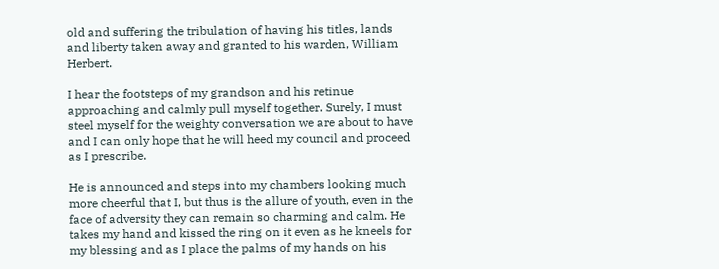old and suffering the tribulation of having his titles, lands and liberty taken away and granted to his warden, William Herbert.

I hear the footsteps of my grandson and his retinue approaching and calmly pull myself together. Surely, I must steel myself for the weighty conversation we are about to have and I can only hope that he will heed my council and proceed as I prescribe.

He is announced and steps into my chambers looking much more cheerful that I, but thus is the allure of youth, even in the face of adversity they can remain so charming and calm. He takes my hand and kissed the ring on it even as he kneels for my blessing and as I place the palms of my hands on his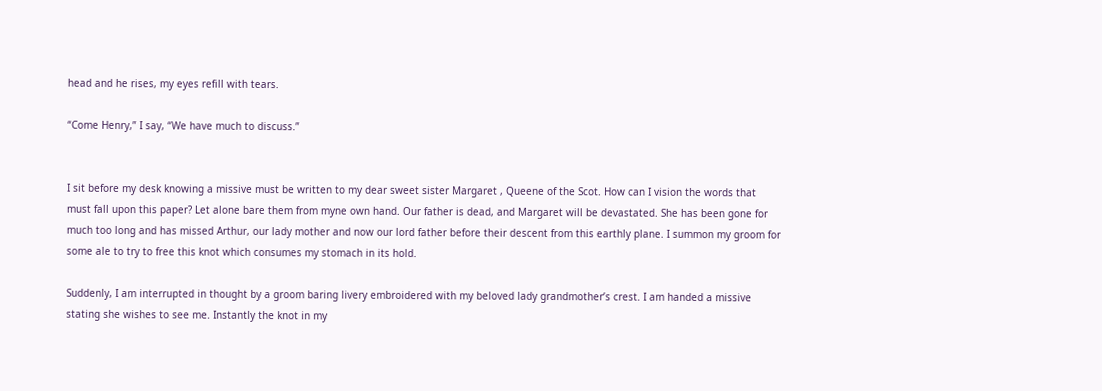head and he rises, my eyes refill with tears.

“Come Henry,” I say, “We have much to discuss.”


I sit before my desk knowing a missive must be written to my dear sweet sister Margaret , Queene of the Scot. How can I vision the words that must fall upon this paper? Let alone bare them from myne own hand. Our father is dead, and Margaret will be devastated. She has been gone for much too long and has missed Arthur, our lady mother and now our lord father before their descent from this earthly plane. I summon my groom for some ale to try to free this knot which consumes my stomach in its hold.

Suddenly, I am interrupted in thought by a groom baring livery embroidered with my beloved lady grandmother’s crest. I am handed a missive stating she wishes to see me. Instantly the knot in my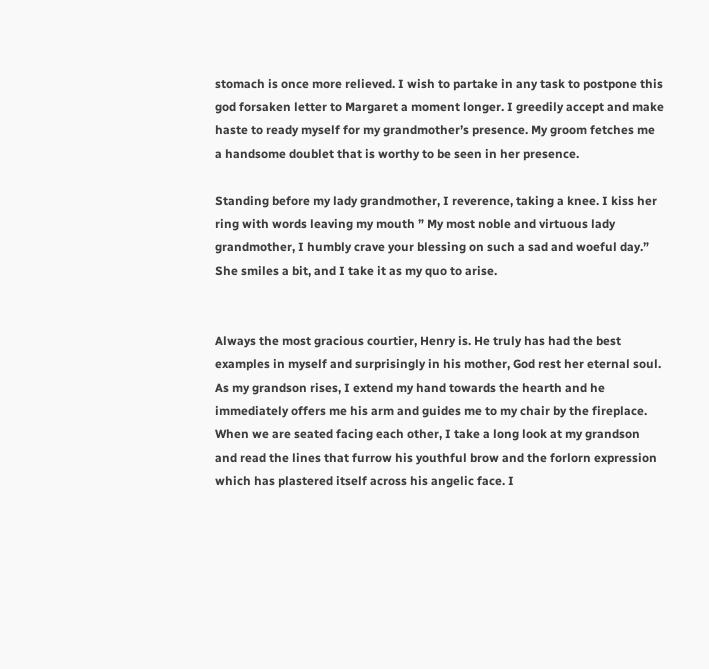stomach is once more relieved. I wish to partake in any task to postpone this god forsaken letter to Margaret a moment longer. I greedily accept and make haste to ready myself for my grandmother’s presence. My groom fetches me a handsome doublet that is worthy to be seen in her presence.

Standing before my lady grandmother, I reverence, taking a knee. I kiss her ring with words leaving my mouth ” My most noble and virtuous lady grandmother, I humbly crave your blessing on such a sad and woeful day.” She smiles a bit, and I take it as my quo to arise.


Always the most gracious courtier, Henry is. He truly has had the best examples in myself and surprisingly in his mother, God rest her eternal soul. As my grandson rises, I extend my hand towards the hearth and he immediately offers me his arm and guides me to my chair by the fireplace. When we are seated facing each other, I take a long look at my grandson and read the lines that furrow his youthful brow and the forlorn expression which has plastered itself across his angelic face. I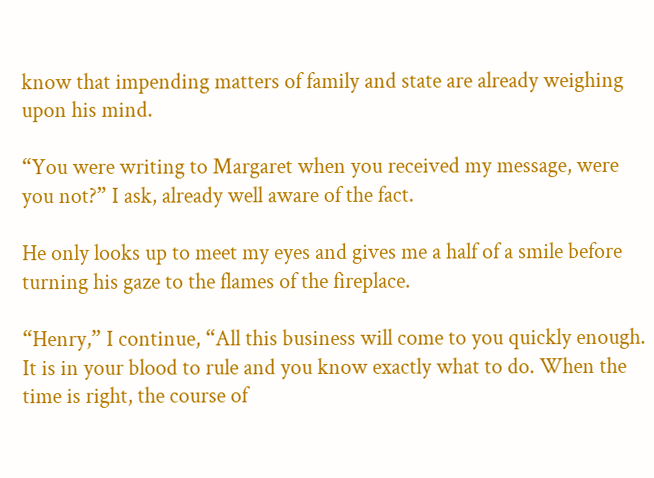know that impending matters of family and state are already weighing upon his mind.

“You were writing to Margaret when you received my message, were you not?” I ask, already well aware of the fact.

He only looks up to meet my eyes and gives me a half of a smile before turning his gaze to the flames of the fireplace.

“Henry,” I continue, “All this business will come to you quickly enough. It is in your blood to rule and you know exactly what to do. When the time is right, the course of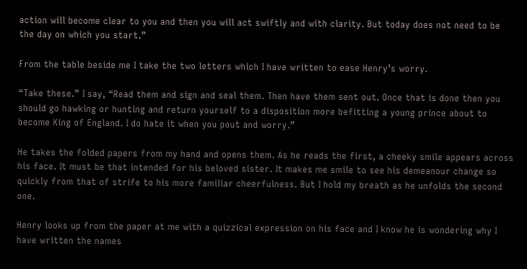action will become clear to you and then you will act swiftly and with clarity. But today does not need to be the day on which you start.”

From the table beside me I take the two letters which I have written to ease Henry’s worry.

“Take these.” I say, “Read them and sign and seal them. Then have them sent out. Once that is done then you should go hawking or hunting and return yourself to a disposition more befitting a young prince about to become King of England. I do hate it when you pout and worry.”

He takes the folded papers from my hand and opens them. As he reads the first, a cheeky smile appears across his face. It must be that intended for his beloved sister. It makes me smile to see his demeanour change so quickly from that of strife to his more familiar cheerfulness. But I hold my breath as he unfolds the second one.

Henry looks up from the paper at me with a quizzical expression on his face and I know he is wondering why I have written the names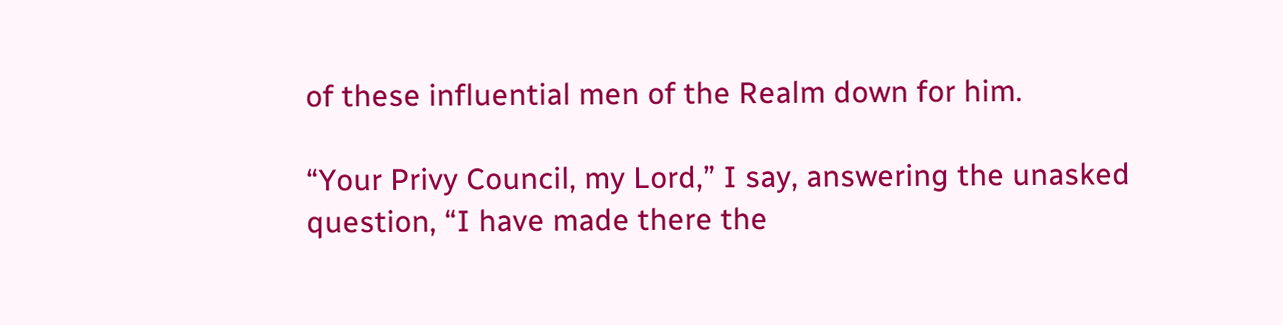of these influential men of the Realm down for him.

“Your Privy Council, my Lord,” I say, answering the unasked question, “I have made there the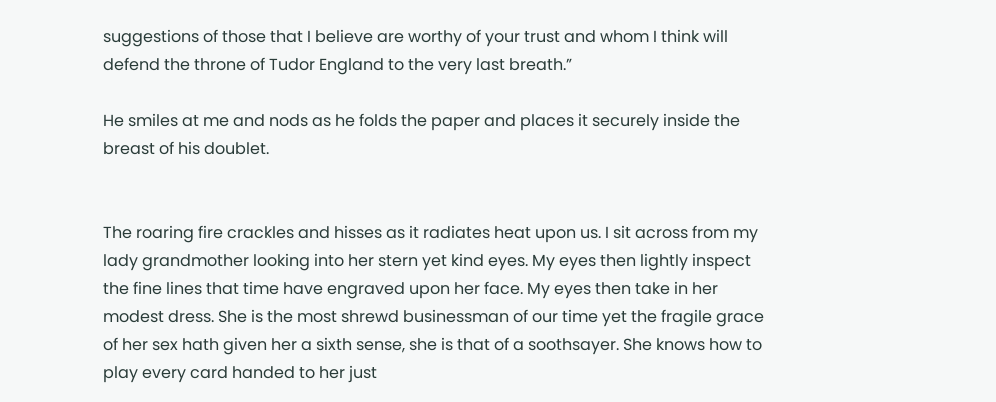suggestions of those that I believe are worthy of your trust and whom I think will defend the throne of Tudor England to the very last breath.”

He smiles at me and nods as he folds the paper and places it securely inside the breast of his doublet.


The roaring fire crackles and hisses as it radiates heat upon us. I sit across from my lady grandmother looking into her stern yet kind eyes. My eyes then lightly inspect the fine lines that time have engraved upon her face. My eyes then take in her modest dress. She is the most shrewd businessman of our time yet the fragile grace of her sex hath given her a sixth sense, she is that of a soothsayer. She knows how to play every card handed to her just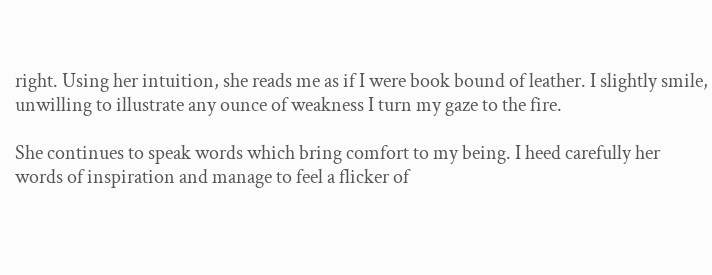right. Using her intuition, she reads me as if I were book bound of leather. I slightly smile, unwilling to illustrate any ounce of weakness I turn my gaze to the fire.

She continues to speak words which bring comfort to my being. I heed carefully her words of inspiration and manage to feel a flicker of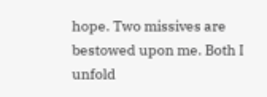hope. Two missives are bestowed upon me. Both I unfold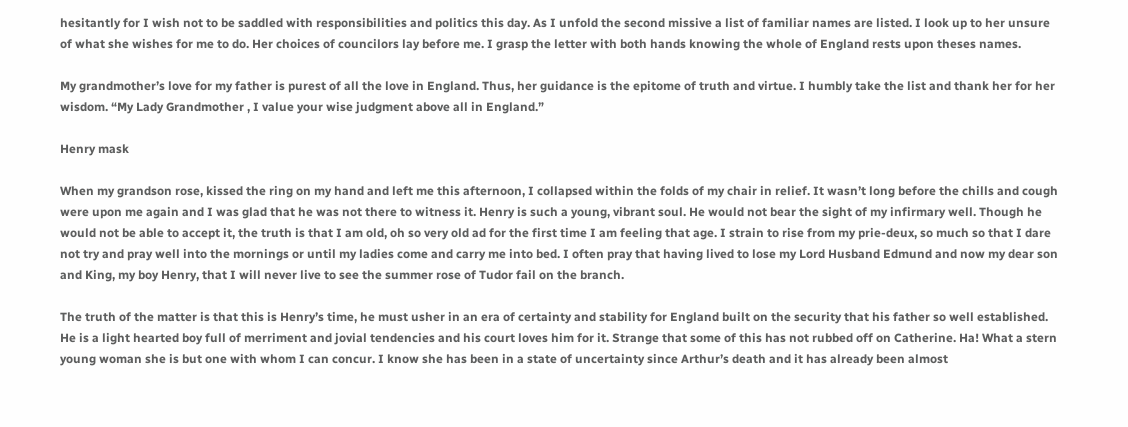hesitantly for I wish not to be saddled with responsibilities and politics this day. As I unfold the second missive a list of familiar names are listed. I look up to her unsure of what she wishes for me to do. Her choices of councilors lay before me. I grasp the letter with both hands knowing the whole of England rests upon theses names.

My grandmother’s love for my father is purest of all the love in England. Thus, her guidance is the epitome of truth and virtue. I humbly take the list and thank her for her wisdom. “My Lady Grandmother , I value your wise judgment above all in England.”

Henry mask

When my grandson rose, kissed the ring on my hand and left me this afternoon, I collapsed within the folds of my chair in relief. It wasn’t long before the chills and cough were upon me again and I was glad that he was not there to witness it. Henry is such a young, vibrant soul. He would not bear the sight of my infirmary well. Though he would not be able to accept it, the truth is that I am old, oh so very old ad for the first time I am feeling that age. I strain to rise from my prie-deux, so much so that I dare not try and pray well into the mornings or until my ladies come and carry me into bed. I often pray that having lived to lose my Lord Husband Edmund and now my dear son and King, my boy Henry, that I will never live to see the summer rose of Tudor fail on the branch.

The truth of the matter is that this is Henry’s time, he must usher in an era of certainty and stability for England built on the security that his father so well established. He is a light hearted boy full of merriment and jovial tendencies and his court loves him for it. Strange that some of this has not rubbed off on Catherine. Ha! What a stern young woman she is but one with whom I can concur. I know she has been in a state of uncertainty since Arthur’s death and it has already been almost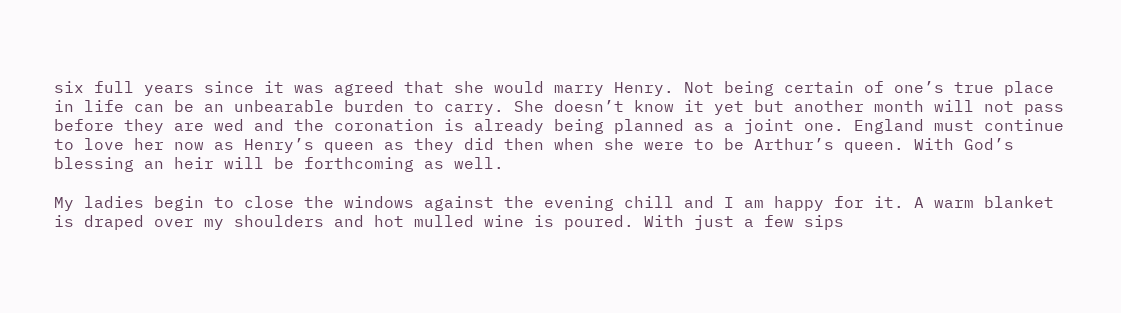six full years since it was agreed that she would marry Henry. Not being certain of one’s true place in life can be an unbearable burden to carry. She doesn’t know it yet but another month will not pass before they are wed and the coronation is already being planned as a joint one. England must continue to love her now as Henry’s queen as they did then when she were to be Arthur’s queen. With God’s blessing an heir will be forthcoming as well.

My ladies begin to close the windows against the evening chill and I am happy for it. A warm blanket is draped over my shoulders and hot mulled wine is poured. With just a few sips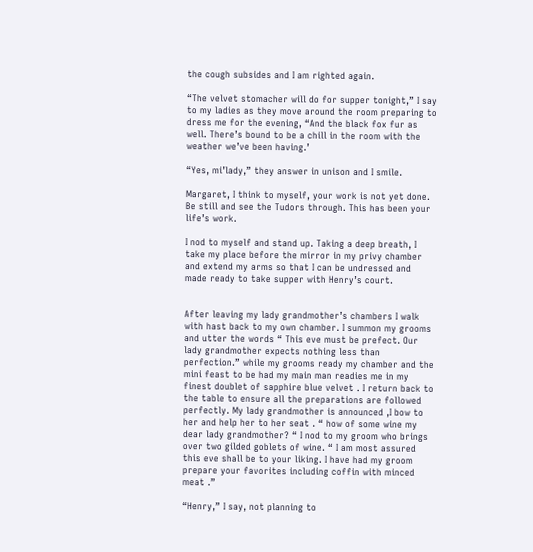the cough subsides and I am righted again.

“The velvet stomacher will do for supper tonight,” I say to my ladies as they move around the room preparing to dress me for the evening, “And the black fox fur as well. There’s bound to be a chill in the room with the weather we’ve been having.’

“Yes, mi’lady,” they answer in unison and I smile.

Margaret, I think to myself, your work is not yet done. Be still and see the Tudors through. This has been your life’s work.

I nod to myself and stand up. Taking a deep breath, I take my place before the mirror in my privy chamber and extend my arms so that I can be undressed and made ready to take supper with Henry’s court.


After leaving my lady grandmother’s chambers I walk with hast back to my own chamber. I summon my grooms and utter the words “ This eve must be prefect. Our lady grandmother expects nothing less than perfection.” while my grooms ready my chamber and the mini feast to be had my main man readies me in my finest doublet of sapphire blue velvet . I return back to the table to ensure all the preparations are followed perfectly. My lady grandmother is announced ,I bow to her and help her to her seat . “ how of some wine my dear lady grandmother? “ I nod to my groom who brings over two gilded goblets of wine. “ I am most assured this eve shall be to your liking. I have had my groom prepare your favorites including coffin with minced meat .”

“Henry,” I say, not planning to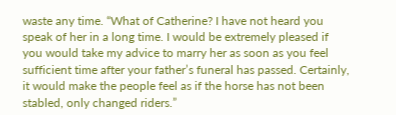waste any time. “What of Catherine? I have not heard you speak of her in a long time. I would be extremely pleased if you would take my advice to marry her as soon as you feel sufficient time after your father’s funeral has passed. Certainly, it would make the people feel as if the horse has not been stabled, only changed riders.”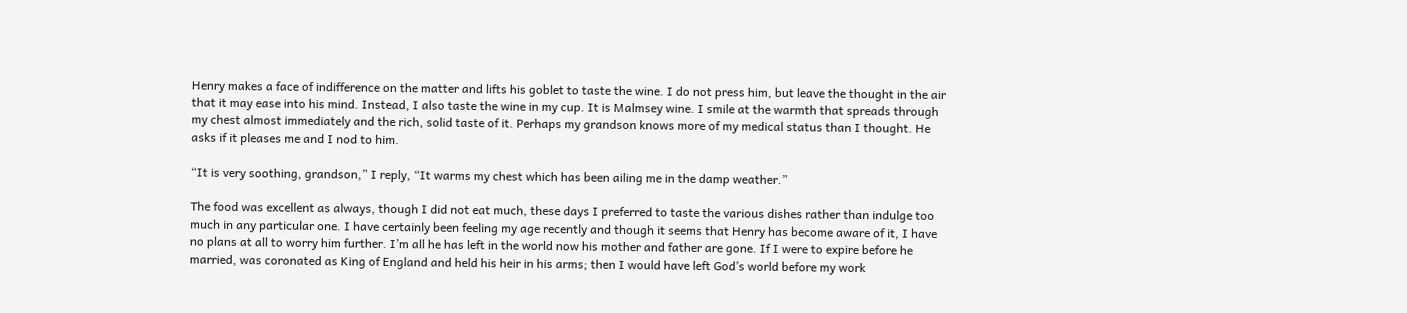Henry makes a face of indifference on the matter and lifts his goblet to taste the wine. I do not press him, but leave the thought in the air that it may ease into his mind. Instead, I also taste the wine in my cup. It is Malmsey wine. I smile at the warmth that spreads through my chest almost immediately and the rich, solid taste of it. Perhaps my grandson knows more of my medical status than I thought. He asks if it pleases me and I nod to him.

“It is very soothing, grandson,” I reply, “It warms my chest which has been ailing me in the damp weather.”

The food was excellent as always, though I did not eat much, these days I preferred to taste the various dishes rather than indulge too much in any particular one. I have certainly been feeling my age recently and though it seems that Henry has become aware of it, I have no plans at all to worry him further. I’m all he has left in the world now his mother and father are gone. If I were to expire before he married, was coronated as King of England and held his heir in his arms; then I would have left God’s world before my work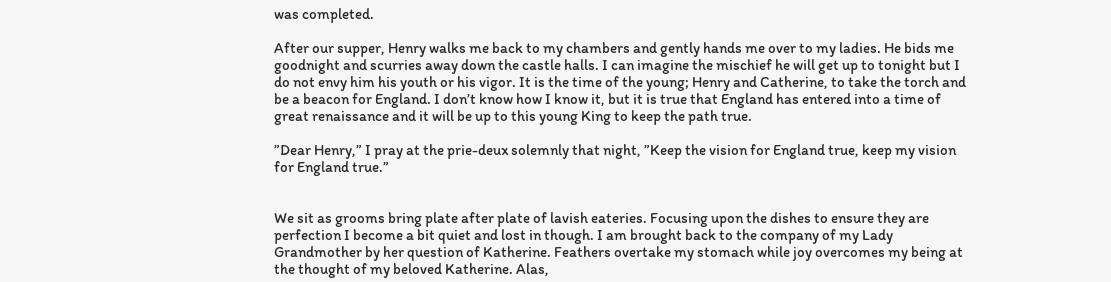was completed.

After our supper, Henry walks me back to my chambers and gently hands me over to my ladies. He bids me goodnight and scurries away down the castle halls. I can imagine the mischief he will get up to tonight but I do not envy him his youth or his vigor. It is the time of the young; Henry and Catherine, to take the torch and be a beacon for England. I don’t know how I know it, but it is true that England has entered into a time of great renaissance and it will be up to this young King to keep the path true.

”Dear Henry,” I pray at the prie-deux solemnly that night, ”Keep the vision for England true, keep my vision for England true.”


We sit as grooms bring plate after plate of lavish eateries. Focusing upon the dishes to ensure they are perfection I become a bit quiet and lost in though. I am brought back to the company of my Lady Grandmother by her question of Katherine. Feathers overtake my stomach while joy overcomes my being at the thought of my beloved Katherine. Alas,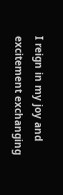I reign in my joy and excitement exchanging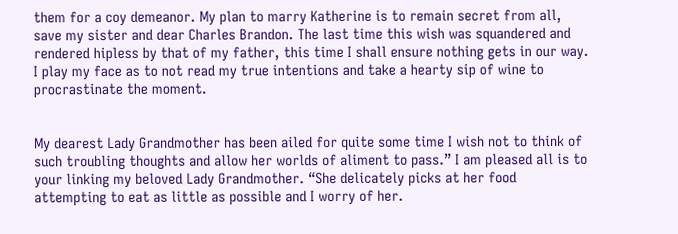them for a coy demeanor. My plan to marry Katherine is to remain secret from all, save my sister and dear Charles Brandon. The last time this wish was squandered and rendered hipless by that of my father, this time I shall ensure nothing gets in our way. I play my face as to not read my true intentions and take a hearty sip of wine to procrastinate the moment.


My dearest Lady Grandmother has been ailed for quite some time I wish not to think of such troubling thoughts and allow her worlds of aliment to pass.” I am pleased all is to your linking my beloved Lady Grandmother. “She delicately picks at her food attempting to eat as little as possible and I worry of her.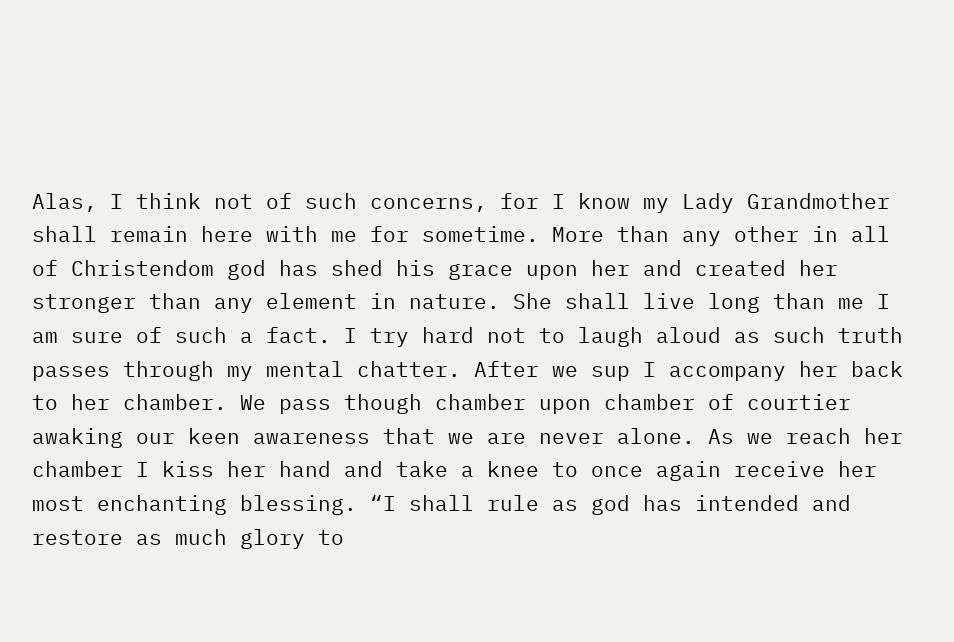Alas, I think not of such concerns, for I know my Lady Grandmother shall remain here with me for sometime. More than any other in all of Christendom god has shed his grace upon her and created her stronger than any element in nature. She shall live long than me I am sure of such a fact. I try hard not to laugh aloud as such truth passes through my mental chatter. After we sup I accompany her back to her chamber. We pass though chamber upon chamber of courtier awaking our keen awareness that we are never alone. As we reach her chamber I kiss her hand and take a knee to once again receive her most enchanting blessing. “I shall rule as god has intended and restore as much glory to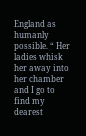England as humanly possible. “ Her ladies whisk her away into her chamber and I go to find my dearest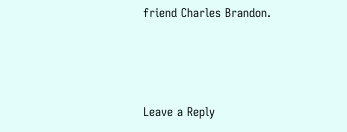friend Charles Brandon.



Leave a Reply